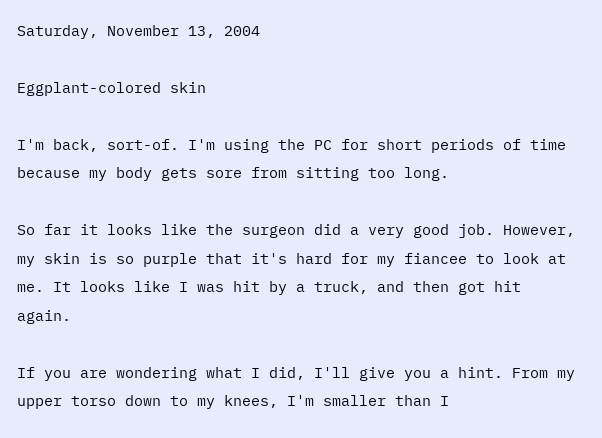Saturday, November 13, 2004

Eggplant-colored skin

I'm back, sort-of. I'm using the PC for short periods of time because my body gets sore from sitting too long.

So far it looks like the surgeon did a very good job. However, my skin is so purple that it's hard for my fiancee to look at me. It looks like I was hit by a truck, and then got hit again.

If you are wondering what I did, I'll give you a hint. From my upper torso down to my knees, I'm smaller than I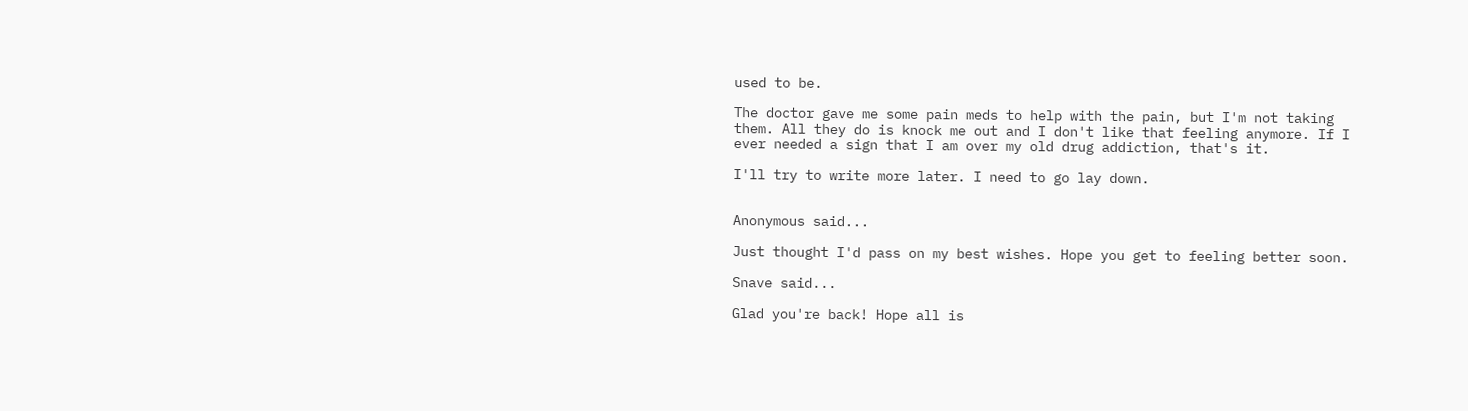used to be.

The doctor gave me some pain meds to help with the pain, but I'm not taking them. All they do is knock me out and I don't like that feeling anymore. If I ever needed a sign that I am over my old drug addiction, that's it.

I'll try to write more later. I need to go lay down.


Anonymous said...

Just thought I'd pass on my best wishes. Hope you get to feeling better soon.

Snave said...

Glad you're back! Hope all is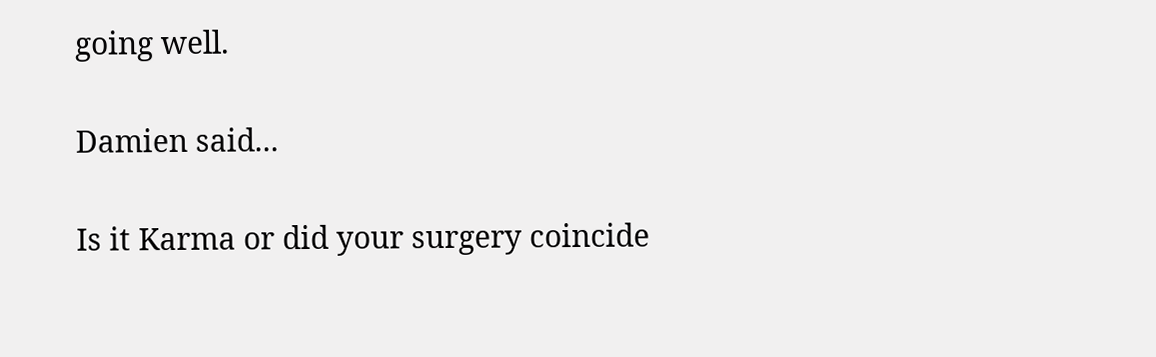going well.

Damien said...

Is it Karma or did your surgery coincide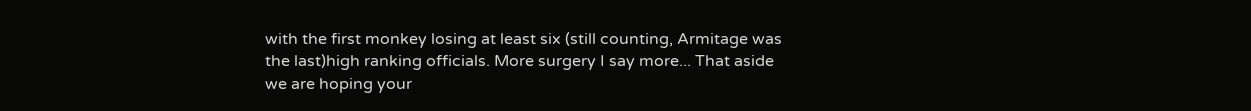with the first monkey losing at least six (still counting, Armitage was the last)high ranking officials. More surgery I say more... That aside we are hoping your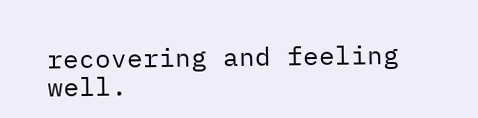recovering and feeling well.